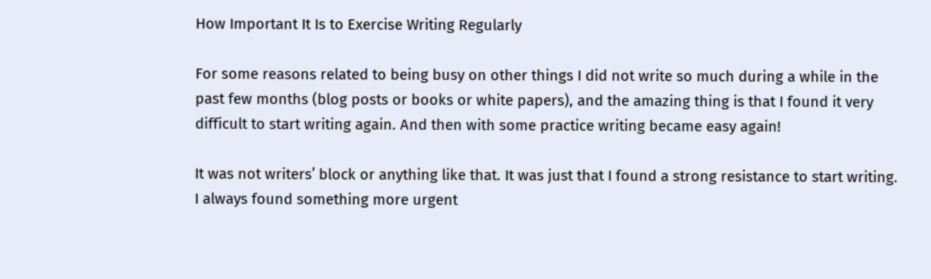How Important It Is to Exercise Writing Regularly

For some reasons related to being busy on other things I did not write so much during a while in the past few months (blog posts or books or white papers), and the amazing thing is that I found it very difficult to start writing again. And then with some practice writing became easy again!

It was not writers’ block or anything like that. It was just that I found a strong resistance to start writing. I always found something more urgent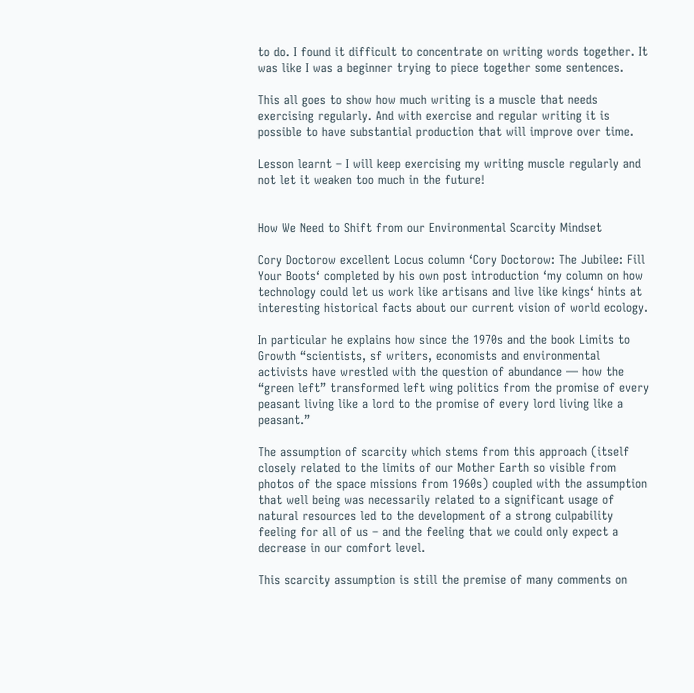to do. I found it difficult to concentrate on writing words together. It was like I was a beginner trying to piece together some sentences.

This all goes to show how much writing is a muscle that needs exercising regularly. And with exercise and regular writing it is possible to have substantial production that will improve over time.

Lesson learnt – I will keep exercising my writing muscle regularly and not let it weaken too much in the future!


How We Need to Shift from our Environmental Scarcity Mindset

Cory Doctorow excellent Locus column ‘Cory Doctorow: The Jubilee: Fill Your Boots‘ completed by his own post introduction ‘my column on how technology could let us work like artisans and live like kings‘ hints at interesting historical facts about our current vision of world ecology.

In particular he explains how since the 1970s and the book Limits to Growth “scientists, sf writers, economists and environmental activists have wrestled with the question of abundance — how the “green left” transformed left wing politics from the promise of every peasant living like a lord to the promise of every lord living like a peasant.”

The assumption of scarcity which stems from this approach (itself closely related to the limits of our Mother Earth so visible from photos of the space missions from 1960s) coupled with the assumption that well being was necessarily related to a significant usage of natural resources led to the development of a strong culpability feeling for all of us – and the feeling that we could only expect a decrease in our comfort level.

This scarcity assumption is still the premise of many comments on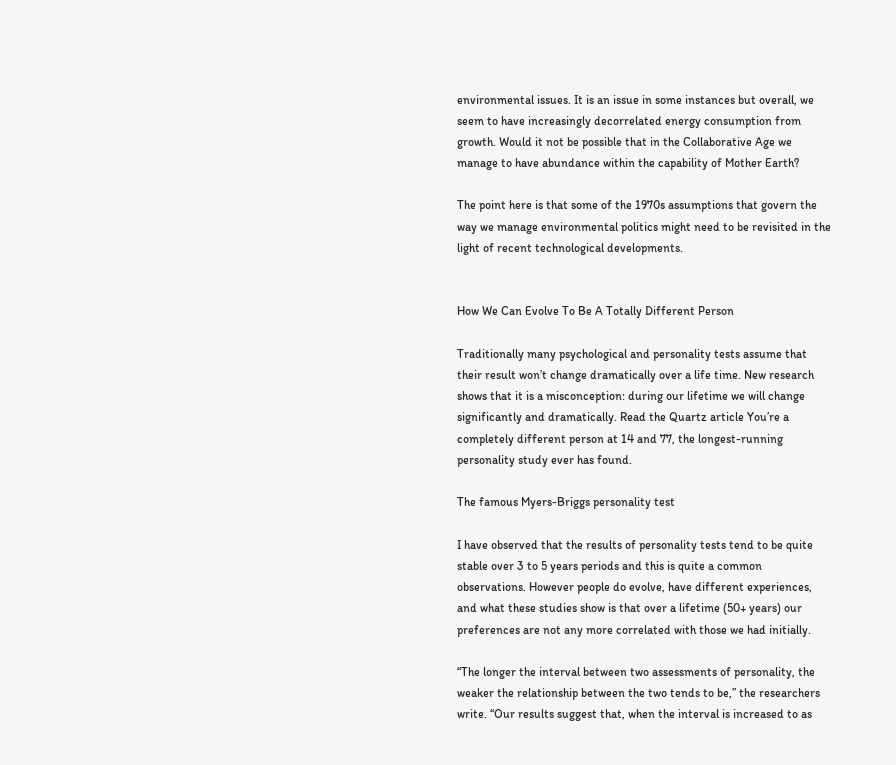environmental issues. It is an issue in some instances but overall, we seem to have increasingly decorrelated energy consumption from growth. Would it not be possible that in the Collaborative Age we manage to have abundance within the capability of Mother Earth?

The point here is that some of the 1970s assumptions that govern the way we manage environmental politics might need to be revisited in the light of recent technological developments.


How We Can Evolve To Be A Totally Different Person

Traditionally many psychological and personality tests assume that their result won’t change dramatically over a life time. New research shows that it is a misconception: during our lifetime we will change significantly and dramatically. Read the Quartz article You’re a completely different person at 14 and 77, the longest-running personality study ever has found.

The famous Myers-Briggs personality test

I have observed that the results of personality tests tend to be quite stable over 3 to 5 years periods and this is quite a common observations. However people do evolve, have different experiences, and what these studies show is that over a lifetime (50+ years) our preferences are not any more correlated with those we had initially.

“The longer the interval between two assessments of personality, the weaker the relationship between the two tends to be,” the researchers write. “Our results suggest that, when the interval is increased to as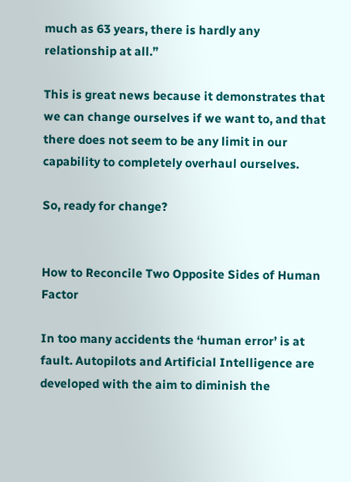much as 63 years, there is hardly any relationship at all.”

This is great news because it demonstrates that we can change ourselves if we want to, and that there does not seem to be any limit in our capability to completely overhaul ourselves.

So, ready for change?


How to Reconcile Two Opposite Sides of Human Factor

In too many accidents the ‘human error’ is at fault. Autopilots and Artificial Intelligence are developed with the aim to diminish the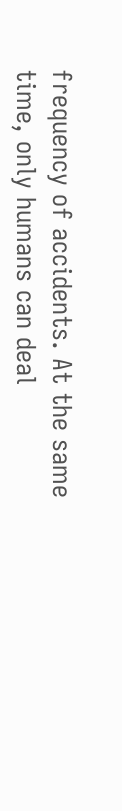frequency of accidents. At the same time, only humans can deal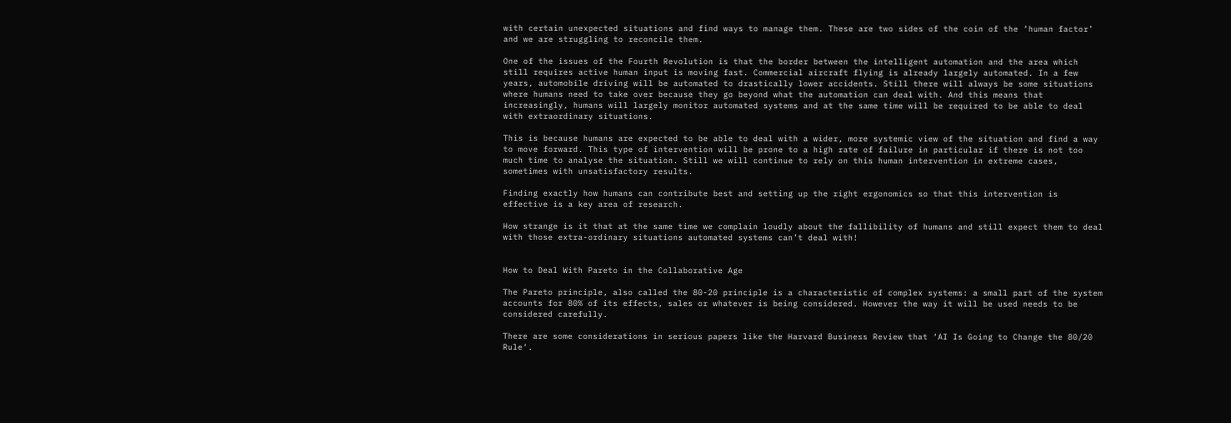with certain unexpected situations and find ways to manage them. These are two sides of the coin of the ‘human factor’ and we are struggling to reconcile them.

One of the issues of the Fourth Revolution is that the border between the intelligent automation and the area which still requires active human input is moving fast. Commercial aircraft flying is already largely automated. In a few years, automobile driving will be automated to drastically lower accidents. Still there will always be some situations where humans need to take over because they go beyond what the automation can deal with. And this means that increasingly, humans will largely monitor automated systems and at the same time will be required to be able to deal with extraordinary situations.

This is because humans are expected to be able to deal with a wider, more systemic view of the situation and find a way to move forward. This type of intervention will be prone to a high rate of failure in particular if there is not too much time to analyse the situation. Still we will continue to rely on this human intervention in extreme cases, sometimes with unsatisfactory results.

Finding exactly how humans can contribute best and setting up the right ergonomics so that this intervention is effective is a key area of research.

How strange is it that at the same time we complain loudly about the fallibility of humans and still expect them to deal with those extra-ordinary situations automated systems can’t deal with!


How to Deal With Pareto in the Collaborative Age

The Pareto principle, also called the 80-20 principle is a characteristic of complex systems: a small part of the system accounts for 80% of its effects, sales or whatever is being considered. However the way it will be used needs to be considered carefully.

There are some considerations in serious papers like the Harvard Business Review that ‘AI Is Going to Change the 80/20 Rule‘.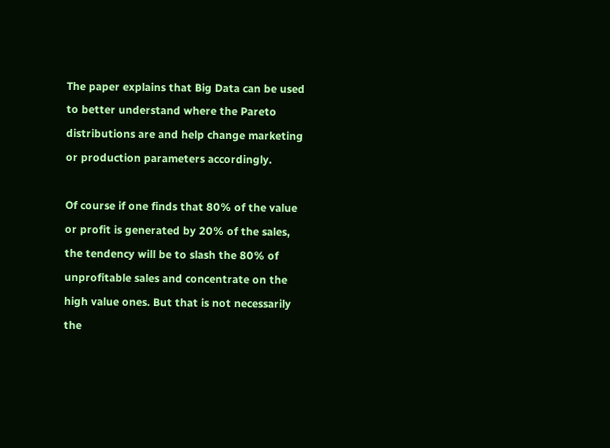The paper explains that Big Data can be used to better understand where the Pareto distributions are and help change marketing or production parameters accordingly.

Of course if one finds that 80% of the value or profit is generated by 20% of the sales, the tendency will be to slash the 80% of unprofitable sales and concentrate on the high value ones. But that is not necessarily the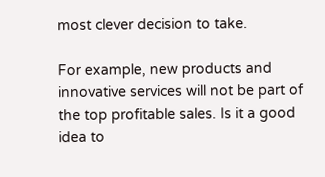most clever decision to take.

For example, new products and innovative services will not be part of the top profitable sales. Is it a good idea to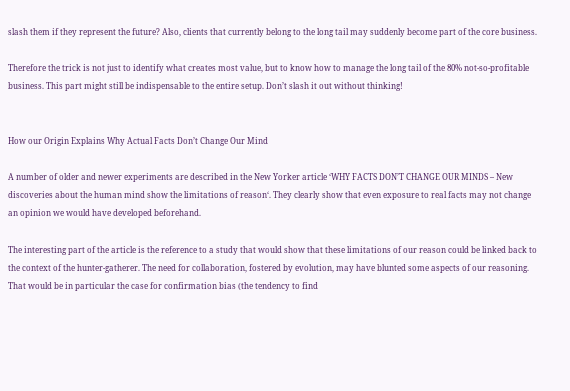slash them if they represent the future? Also, clients that currently belong to the long tail may suddenly become part of the core business.

Therefore the trick is not just to identify what creates most value, but to know how to manage the long tail of the 80% not-so-profitable business. This part might still be indispensable to the entire setup. Don’t slash it out without thinking!


How our Origin Explains Why Actual Facts Don’t Change Our Mind

A number of older and newer experiments are described in the New Yorker article ‘WHY FACTS DON’T CHANGE OUR MINDS – New discoveries about the human mind show the limitations of reason‘. They clearly show that even exposure to real facts may not change an opinion we would have developed beforehand.

The interesting part of the article is the reference to a study that would show that these limitations of our reason could be linked back to the context of the hunter-gatherer. The need for collaboration, fostered by evolution, may have blunted some aspects of our reasoning. That would be in particular the case for confirmation bias (the tendency to find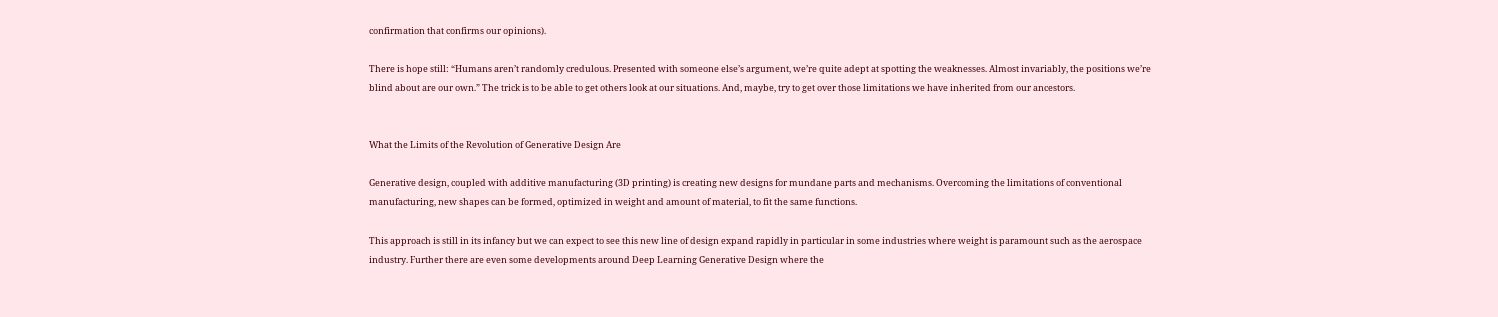confirmation that confirms our opinions).

There is hope still: “Humans aren’t randomly credulous. Presented with someone else’s argument, we’re quite adept at spotting the weaknesses. Almost invariably, the positions we’re blind about are our own.” The trick is to be able to get others look at our situations. And, maybe, try to get over those limitations we have inherited from our ancestors.


What the Limits of the Revolution of Generative Design Are

Generative design, coupled with additive manufacturing (3D printing) is creating new designs for mundane parts and mechanisms. Overcoming the limitations of conventional manufacturing, new shapes can be formed, optimized in weight and amount of material, to fit the same functions.

This approach is still in its infancy but we can expect to see this new line of design expand rapidly in particular in some industries where weight is paramount such as the aerospace industry. Further there are even some developments around Deep Learning Generative Design where the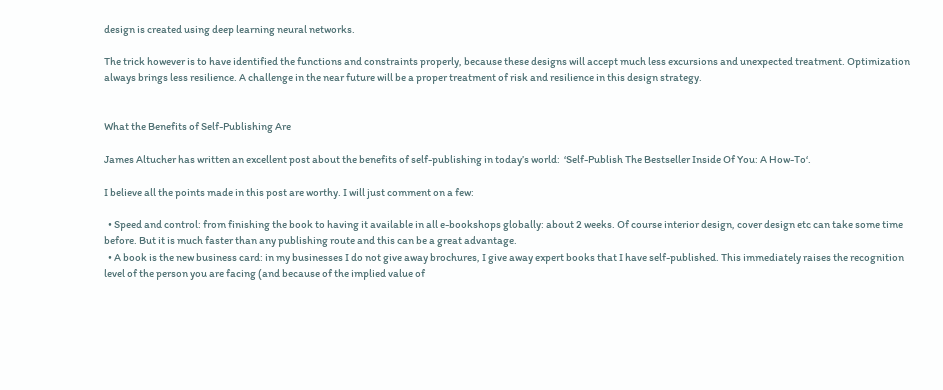design is created using deep learning neural networks.

The trick however is to have identified the functions and constraints properly, because these designs will accept much less excursions and unexpected treatment. Optimization always brings less resilience. A challenge in the near future will be a proper treatment of risk and resilience in this design strategy.


What the Benefits of Self-Publishing Are

James Altucher has written an excellent post about the benefits of self-publishing in today’s world:  ‘Self-Publish The Bestseller Inside Of You: A How-To‘.

I believe all the points made in this post are worthy. I will just comment on a few:

  • Speed and control: from finishing the book to having it available in all e-bookshops globally: about 2 weeks. Of course interior design, cover design etc can take some time before. But it is much faster than any publishing route and this can be a great advantage.
  • A book is the new business card: in my businesses I do not give away brochures, I give away expert books that I have self-published. This immediately raises the recognition level of the person you are facing (and because of the implied value of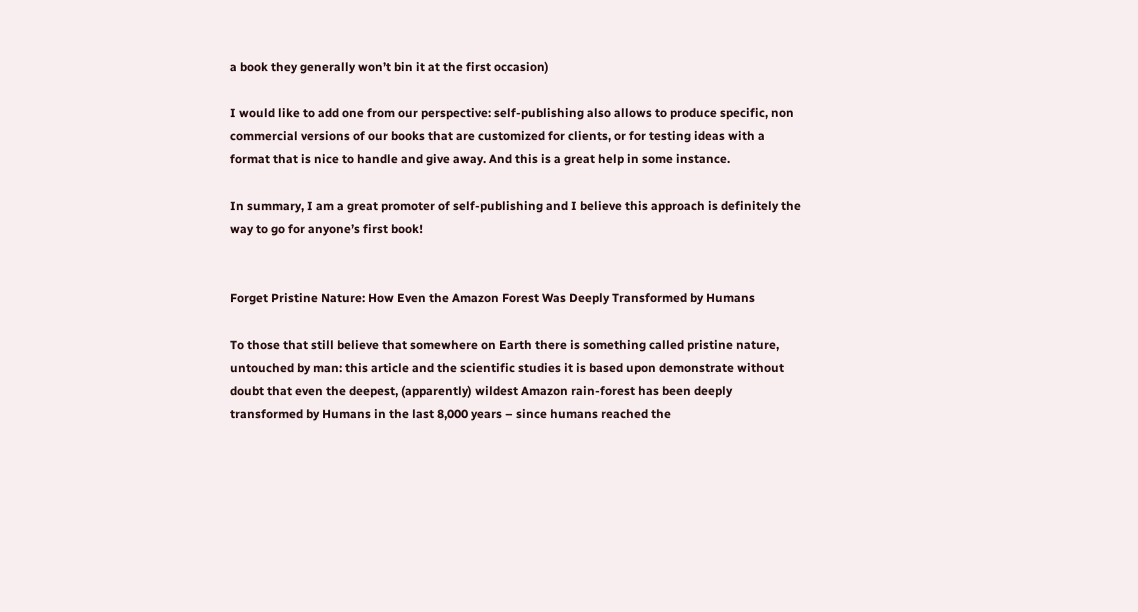a book they generally won’t bin it at the first occasion)

I would like to add one from our perspective: self-publishing also allows to produce specific, non commercial versions of our books that are customized for clients, or for testing ideas with a format that is nice to handle and give away. And this is a great help in some instance.

In summary, I am a great promoter of self-publishing and I believe this approach is definitely the way to go for anyone’s first book!


Forget Pristine Nature: How Even the Amazon Forest Was Deeply Transformed by Humans

To those that still believe that somewhere on Earth there is something called pristine nature, untouched by man: this article and the scientific studies it is based upon demonstrate without doubt that even the deepest, (apparently) wildest Amazon rain-forest has been deeply transformed by Humans in the last 8,000 years – since humans reached the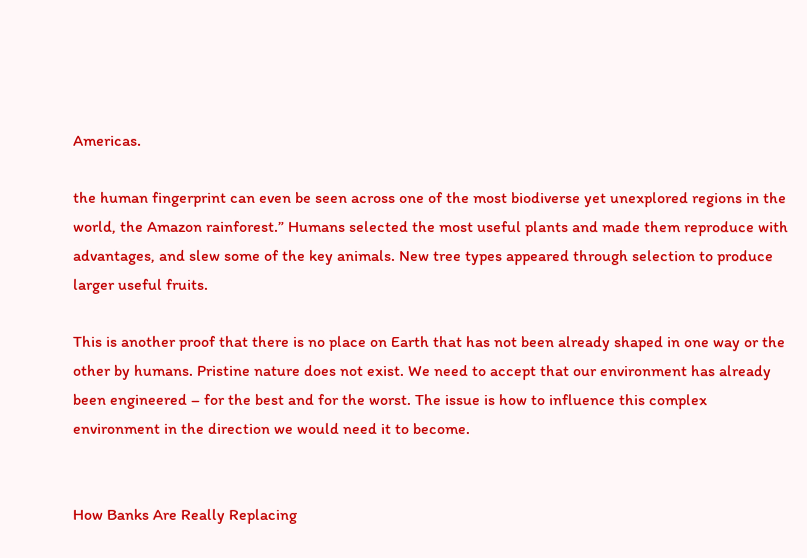Americas.

the human fingerprint can even be seen across one of the most biodiverse yet unexplored regions in the world, the Amazon rainforest.” Humans selected the most useful plants and made them reproduce with advantages, and slew some of the key animals. New tree types appeared through selection to produce larger useful fruits.

This is another proof that there is no place on Earth that has not been already shaped in one way or the other by humans. Pristine nature does not exist. We need to accept that our environment has already been engineered – for the best and for the worst. The issue is how to influence this complex environment in the direction we would need it to become.


How Banks Are Really Replacing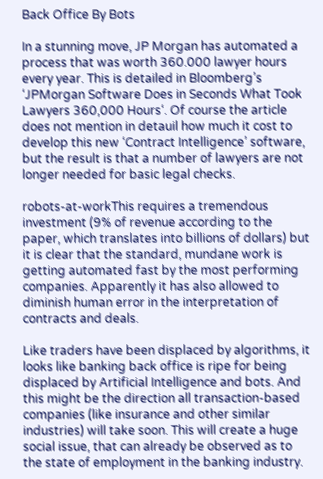Back Office By Bots

In a stunning move, JP Morgan has automated a process that was worth 360.000 lawyer hours every year. This is detailed in Bloomberg’s ‘JPMorgan Software Does in Seconds What Took Lawyers 360,000 Hours‘. Of course the article does not mention in detauil how much it cost to develop this new ‘Contract Intelligence’ software, but the result is that a number of lawyers are not longer needed for basic legal checks.

robots-at-workThis requires a tremendous investment (9% of revenue according to the paper, which translates into billions of dollars) but it is clear that the standard, mundane work is getting automated fast by the most performing companies. Apparently it has also allowed to diminish human error in the interpretation of contracts and deals.

Like traders have been displaced by algorithms, it looks like banking back office is ripe for being displaced by Artificial Intelligence and bots. And this might be the direction all transaction-based companies (like insurance and other similar industries) will take soon. This will create a huge social issue, that can already be observed as to the state of employment in the banking industry.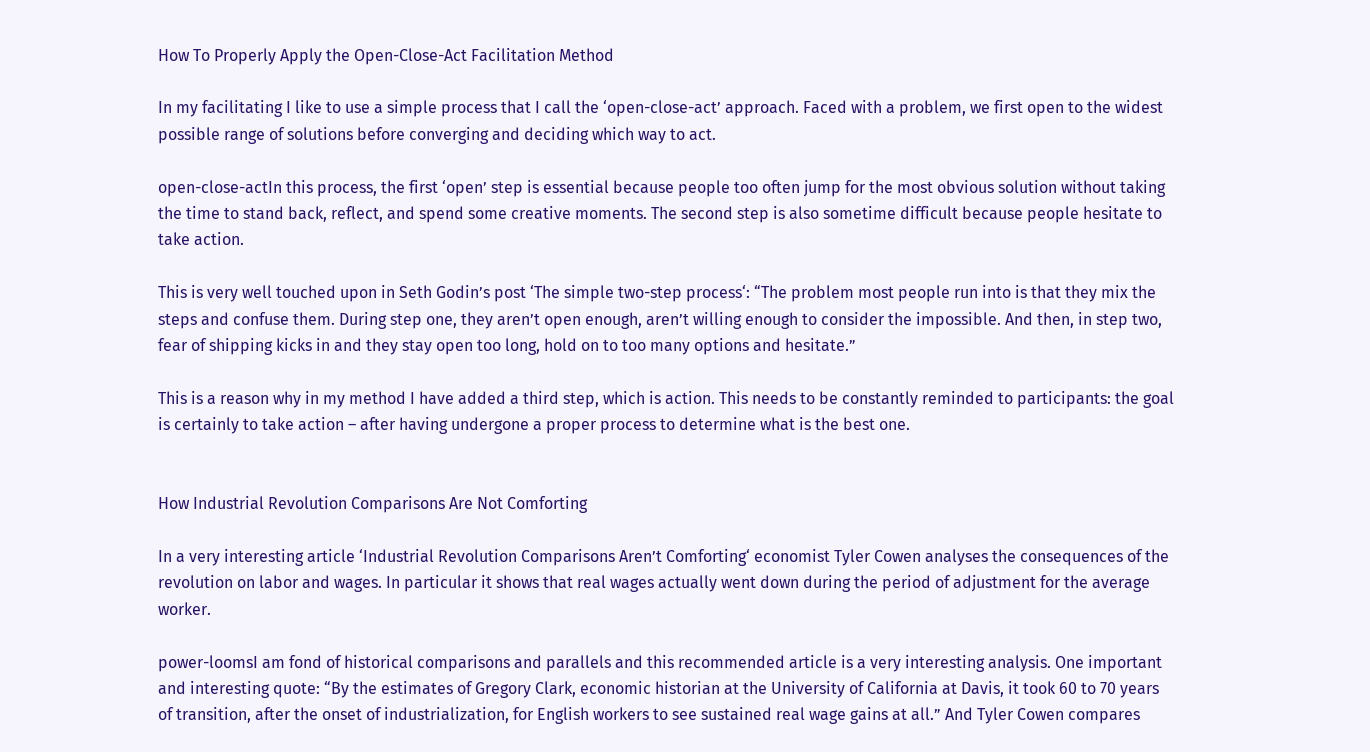How To Properly Apply the Open-Close-Act Facilitation Method

In my facilitating I like to use a simple process that I call the ‘open-close-act’ approach. Faced with a problem, we first open to the widest possible range of solutions before converging and deciding which way to act.

open-close-actIn this process, the first ‘open’ step is essential because people too often jump for the most obvious solution without taking the time to stand back, reflect, and spend some creative moments. The second step is also sometime difficult because people hesitate to take action.

This is very well touched upon in Seth Godin’s post ‘The simple two-step process‘: “The problem most people run into is that they mix the steps and confuse them. During step one, they aren’t open enough, aren’t willing enough to consider the impossible. And then, in step two, fear of shipping kicks in and they stay open too long, hold on to too many options and hesitate.”

This is a reason why in my method I have added a third step, which is action. This needs to be constantly reminded to participants: the goal is certainly to take action – after having undergone a proper process to determine what is the best one.


How Industrial Revolution Comparisons Are Not Comforting

In a very interesting article ‘Industrial Revolution Comparisons Aren’t Comforting‘ economist Tyler Cowen analyses the consequences of the revolution on labor and wages. In particular it shows that real wages actually went down during the period of adjustment for the average worker.

power-loomsI am fond of historical comparisons and parallels and this recommended article is a very interesting analysis. One important and interesting quote: “By the estimates of Gregory Clark, economic historian at the University of California at Davis, it took 60 to 70 years of transition, after the onset of industrialization, for English workers to see sustained real wage gains at all.” And Tyler Cowen compares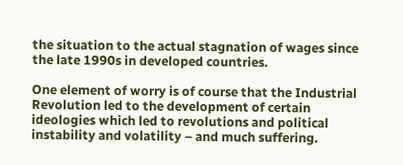the situation to the actual stagnation of wages since the late 1990s in developed countries.

One element of worry is of course that the Industrial Revolution led to the development of certain ideologies which led to revolutions and political instability and volatility – and much suffering.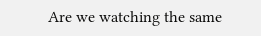Are we watching the same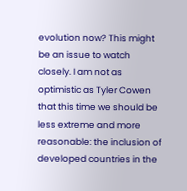evolution now? This might be an issue to watch closely. I am not as optimistic as Tyler Cowen that this time we should be less extreme and more reasonable: the inclusion of developed countries in the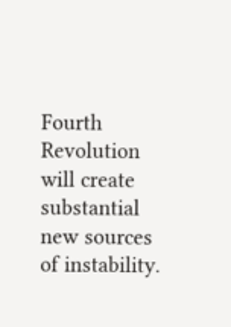Fourth Revolution will create substantial new sources of instability.